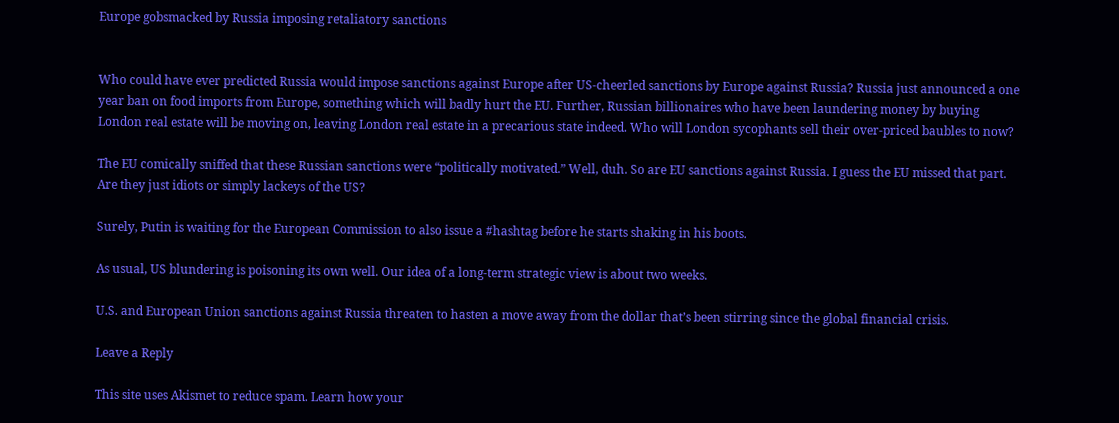Europe gobsmacked by Russia imposing retaliatory sanctions


Who could have ever predicted Russia would impose sanctions against Europe after US-cheerled sanctions by Europe against Russia? Russia just announced a one year ban on food imports from Europe, something which will badly hurt the EU. Further, Russian billionaires who have been laundering money by buying London real estate will be moving on, leaving London real estate in a precarious state indeed. Who will London sycophants sell their over-priced baubles to now?

The EU comically sniffed that these Russian sanctions were “politically motivated.” Well, duh. So are EU sanctions against Russia. I guess the EU missed that part. Are they just idiots or simply lackeys of the US?

Surely, Putin is waiting for the European Commission to also issue a #hashtag before he starts shaking in his boots.

As usual, US blundering is poisoning its own well. Our idea of a long-term strategic view is about two weeks.

U.S. and European Union sanctions against Russia threaten to hasten a move away from the dollar that’s been stirring since the global financial crisis.

Leave a Reply

This site uses Akismet to reduce spam. Learn how your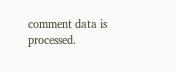comment data is processed.